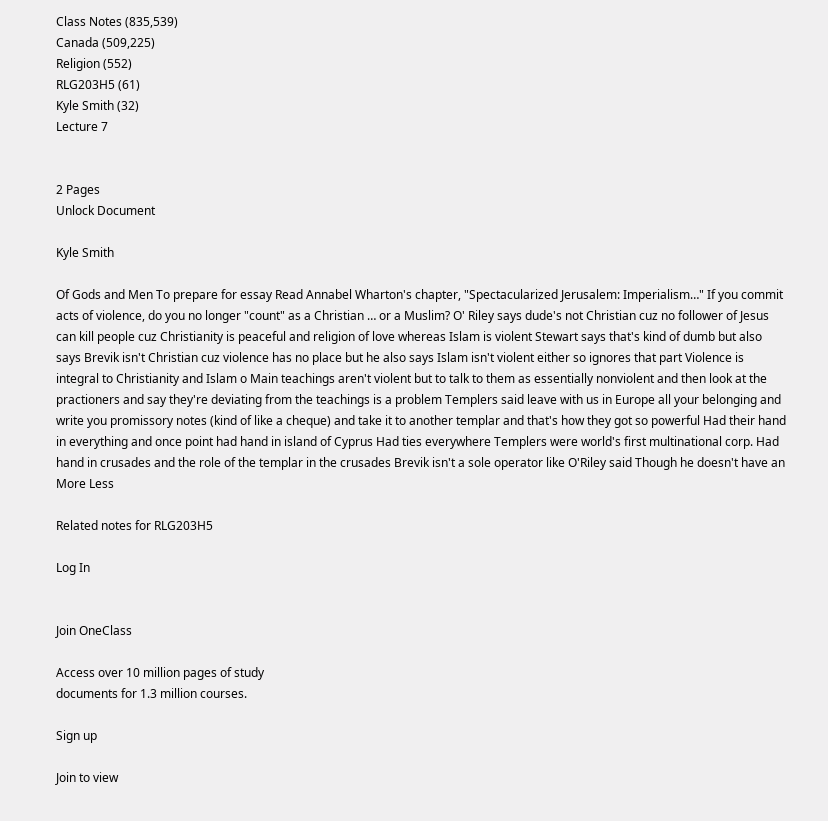Class Notes (835,539)
Canada (509,225)
Religion (552)
RLG203H5 (61)
Kyle Smith (32)
Lecture 7


2 Pages
Unlock Document

Kyle Smith

Of Gods and Men To prepare for essay Read Annabel Wharton's chapter, "Spectacularized Jerusalem: Imperialism…" If you commit acts of violence, do you no longer "count" as a Christian … or a Muslim? O' Riley says dude's not Christian cuz no follower of Jesus can kill people cuz Christianity is peaceful and religion of love whereas Islam is violent Stewart says that's kind of dumb but also says Brevik isn't Christian cuz violence has no place but he also says Islam isn't violent either so ignores that part Violence is integral to Christianity and Islam o Main teachings aren't violent but to talk to them as essentially nonviolent and then look at the practioners and say they're deviating from the teachings is a problem Templers said leave with us in Europe all your belonging and write you promissory notes (kind of like a cheque) and take it to another templar and that's how they got so powerful Had their hand in everything and once point had hand in island of Cyprus Had ties everywhere Templers were world's first multinational corp. Had hand in crusades and the role of the templar in the crusades Brevik isn't a sole operator like O'Riley said Though he doesn't have an
More Less

Related notes for RLG203H5

Log In


Join OneClass

Access over 10 million pages of study
documents for 1.3 million courses.

Sign up

Join to view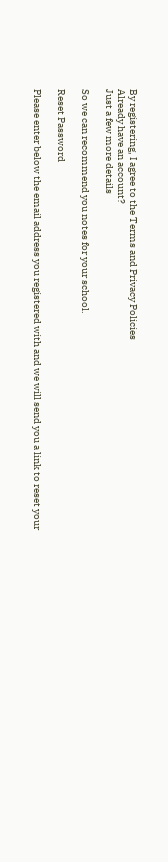By registering, I agree to the Terms and Privacy Policies
Already have an account?
Just a few more details

So we can recommend you notes for your school.

Reset Password

Please enter below the email address you registered with and we will send you a link to reset your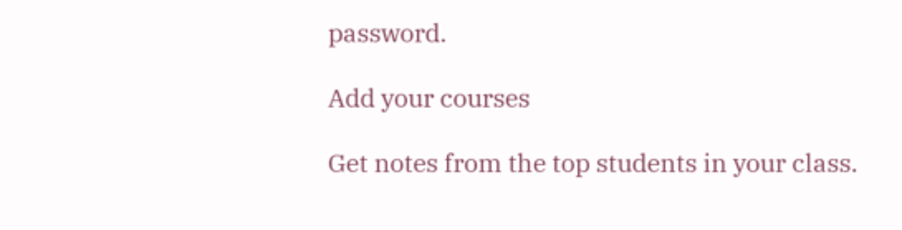password.

Add your courses

Get notes from the top students in your class.